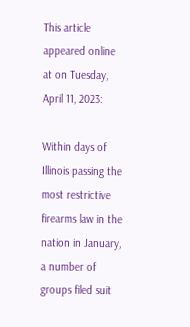This article appeared online at on Tuesday, April 11, 2023:

Within days of Illinois passing the most restrictive firearms law in the nation in January, a number of groups filed suit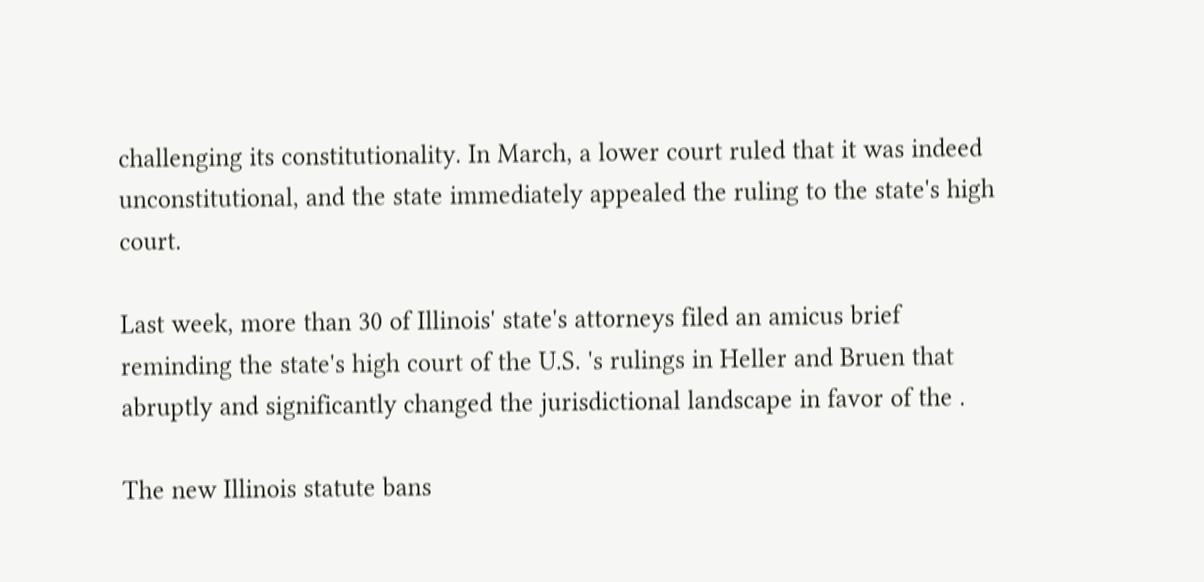challenging its constitutionality. In March, a lower court ruled that it was indeed unconstitutional, and the state immediately appealed the ruling to the state's high court.

Last week, more than 30 of Illinois' state's attorneys filed an amicus brief reminding the state's high court of the U.S. 's rulings in Heller and Bruen that abruptly and significantly changed the jurisdictional landscape in favor of the .

The new Illinois statute bans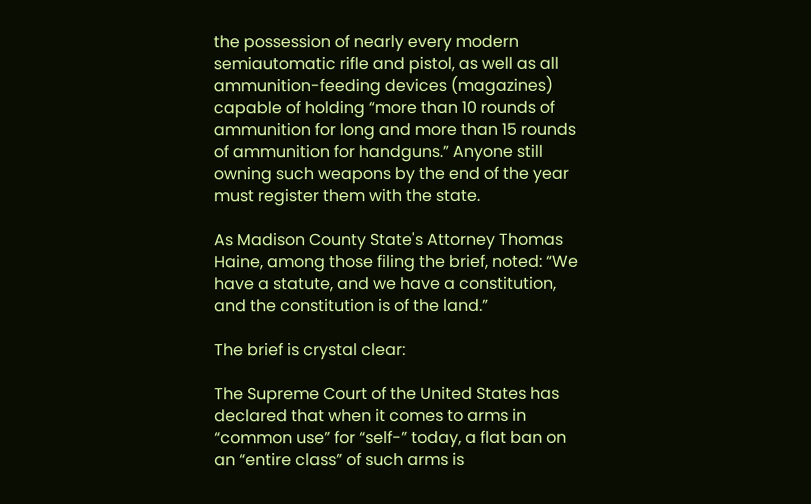the possession of nearly every modern semiautomatic rifle and pistol, as well as all ammunition-feeding devices (magazines) capable of holding “more than 10 rounds of ammunition for long and more than 15 rounds of ammunition for handguns.” Anyone still owning such weapons by the end of the year must register them with the state.

As Madison County State's Attorney Thomas Haine, among those filing the brief, noted: “We have a statute, and we have a constitution, and the constitution is of the land.”

The brief is crystal clear:

The Supreme Court of the United States has declared that when it comes to arms in “common use” for “self-” today, a flat ban on an “entire class” of such arms is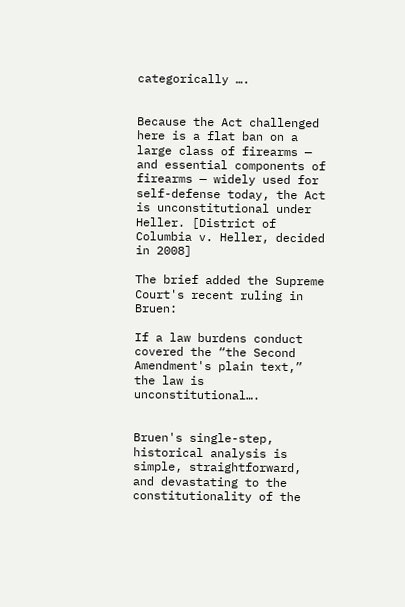categorically ….


Because the Act challenged here is a flat ban on a large class of firearms — and essential components of firearms — widely used for self-defense today, the Act is unconstitutional under Heller. [District of Columbia v. Heller, decided in 2008]

The brief added the Supreme Court's recent ruling in Bruen:

If a law burdens conduct covered the “the Second Amendment's plain text,” the law is unconstitutional….


Bruen's single-step, historical analysis is simple, straightforward, and devastating to the constitutionality of the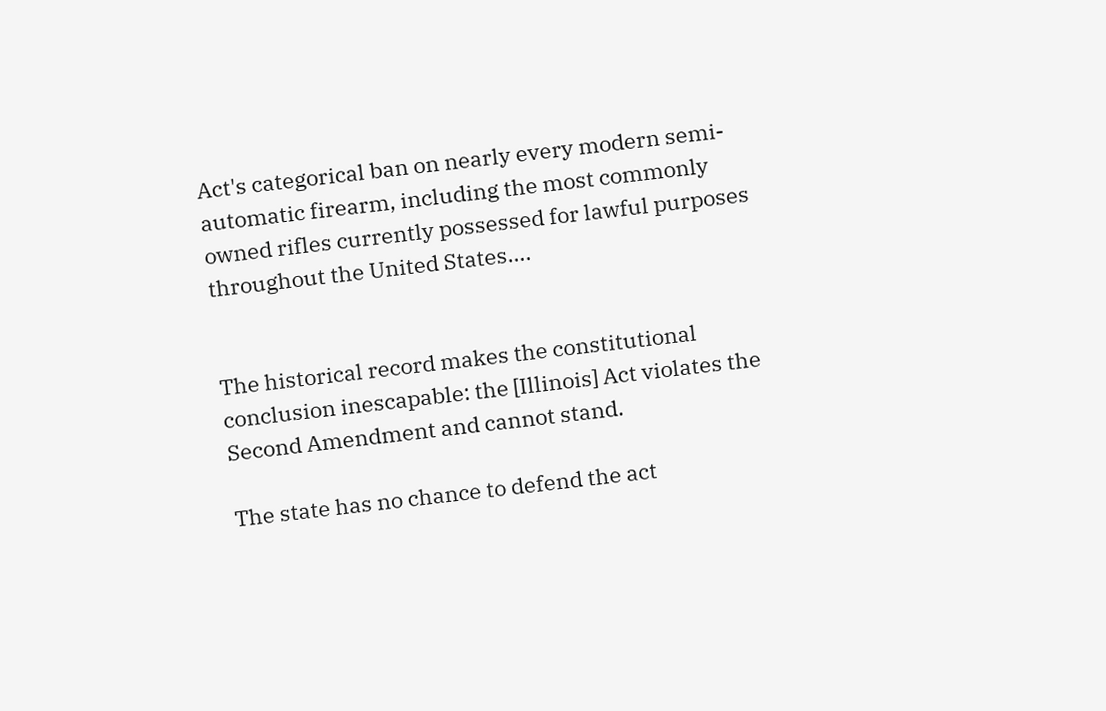Act's categorical ban on nearly every modern semi-automatic firearm, including the most commonly owned rifles currently possessed for lawful purposes throughout the United States….


The historical record makes the constitutional conclusion inescapable: the [Illinois] Act violates the Second Amendment and cannot stand.

The state has no chance to defend the act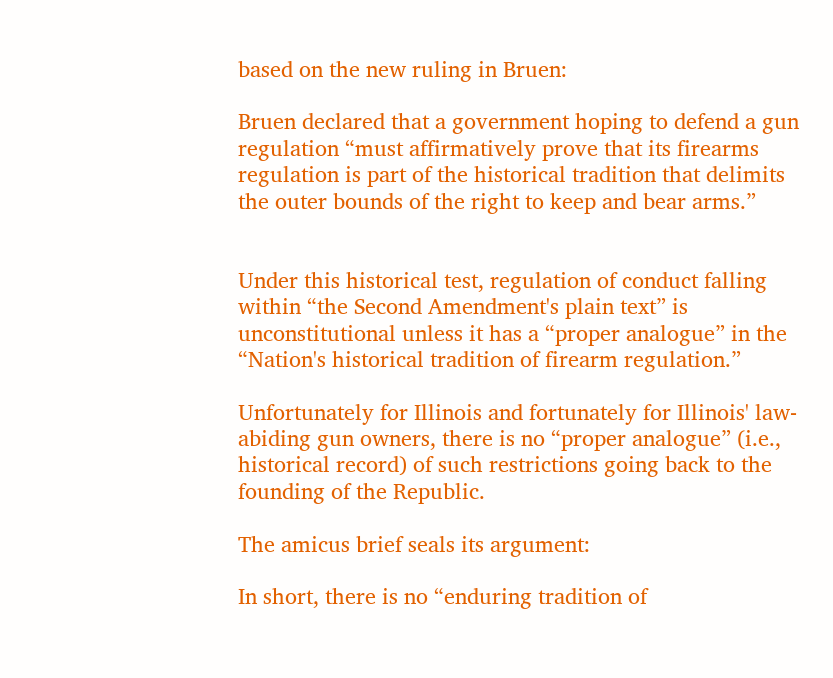based on the new ruling in Bruen:

Bruen declared that a government hoping to defend a gun regulation “must affirmatively prove that its firearms regulation is part of the historical tradition that delimits the outer bounds of the right to keep and bear arms.”


Under this historical test, regulation of conduct falling within “the Second Amendment's plain text” is unconstitutional unless it has a “proper analogue” in the “Nation's historical tradition of firearm regulation.”

Unfortunately for Illinois and fortunately for Illinois' law-abiding gun owners, there is no “proper analogue” (i.e., historical record) of such restrictions going back to the founding of the Republic.

The amicus brief seals its argument:

In short, there is no “enduring tradition of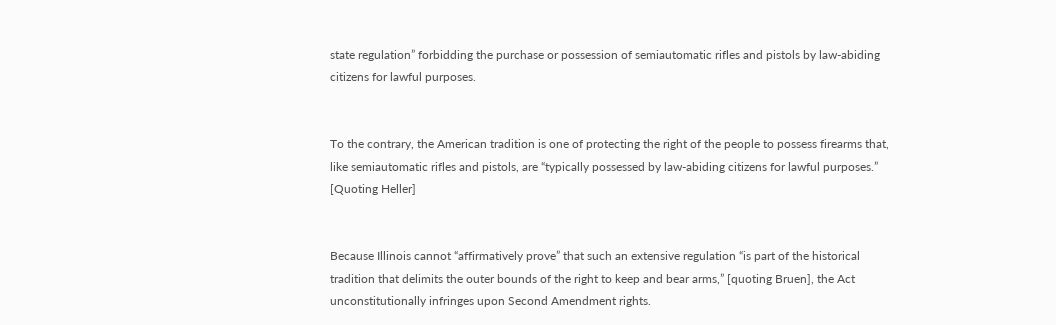state regulation” forbidding the purchase or possession of semiautomatic rifles and pistols by law-abiding citizens for lawful purposes.


To the contrary, the American tradition is one of protecting the right of the people to possess firearms that, like semiautomatic rifles and pistols, are “typically possessed by law-abiding citizens for lawful purposes.” [Quoting Heller]


Because Illinois cannot “affirmatively prove” that such an extensive regulation “is part of the historical tradition that delimits the outer bounds of the right to keep and bear arms,” [quoting Bruen], the Act unconstitutionally infringes upon Second Amendment rights.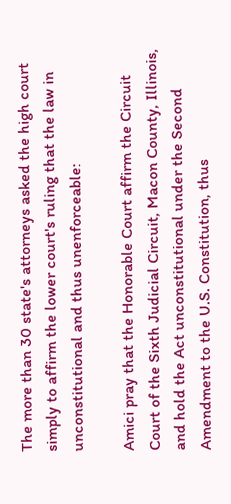The more than 30 state's attorneys asked the high court simply to affirm the lower court's ruling that the law in unconstitutional and thus unenforceable:

Amici pray that the Honorable Court affirm the Circuit Court of the Sixth Judicial Circuit, Macon County, Illinois, and hold the Act unconstitutional under the Second Amendment to the U.S. Constitution, thus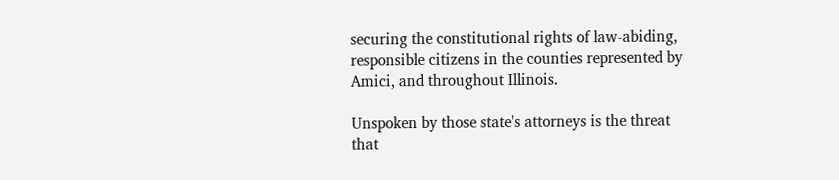securing the constitutional rights of law-abiding, responsible citizens in the counties represented by Amici, and throughout Illinois.

Unspoken by those state's attorneys is the threat that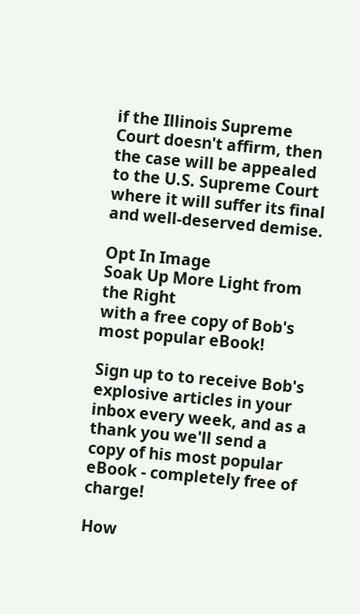if the Illinois Supreme Court doesn't affirm, then the case will be appealed to the U.S. Supreme Court where it will suffer its final and well-deserved demise.

Opt In Image
Soak Up More Light from the Right
with a free copy of Bob's most popular eBook!

Sign up to to receive Bob's explosive articles in your inbox every week, and as a thank you we'll send a copy of his most popular eBook - completely free of charge!

How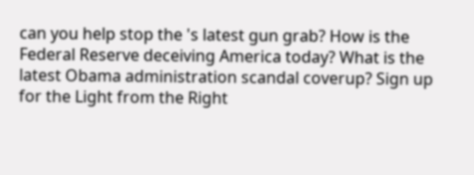can you help stop the 's latest gun grab? How is the Federal Reserve deceiving America today? What is the latest Obama administration scandal coverup? Sign up for the Light from the Right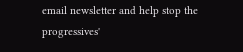email newsletter and help stop the progressives'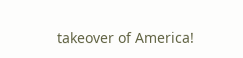takeover of America!